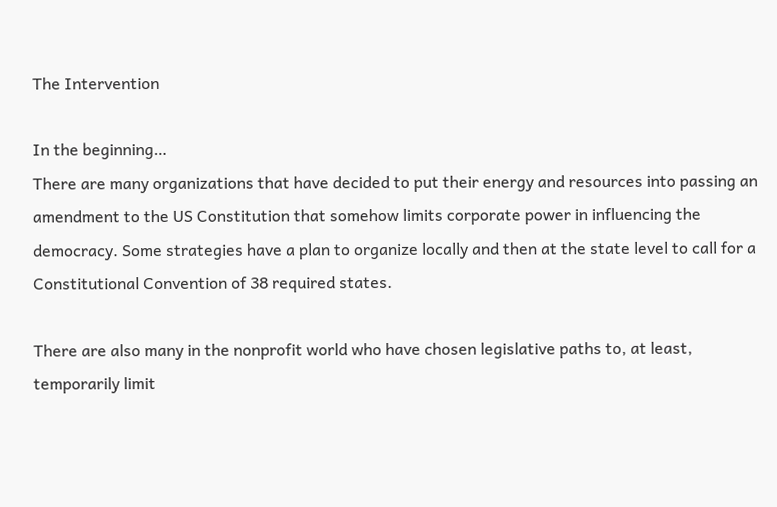The Intervention

In the beginning…
There are many organizations that have decided to put their energy and resources into passing an amendment to the US Constitution that somehow limits corporate power in influencing the democracy. Some strategies have a plan to organize locally and then at the state level to call for a Constitutional Convention of 38 required states.

There are also many in the nonprofit world who have chosen legislative paths to, at least, temporarily limit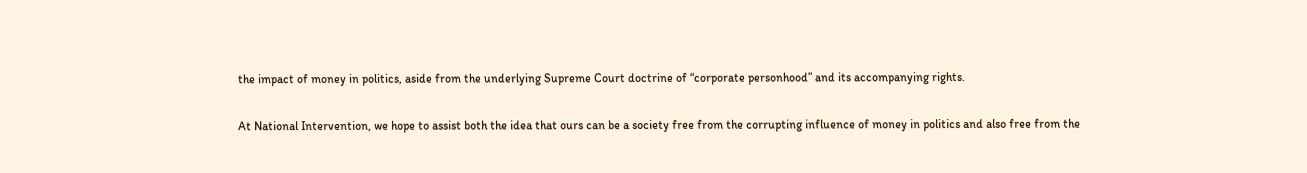the impact of money in politics, aside from the underlying Supreme Court doctrine of “corporate personhood” and its accompanying rights.

At National Intervention, we hope to assist both the idea that ours can be a society free from the corrupting influence of money in politics and also free from the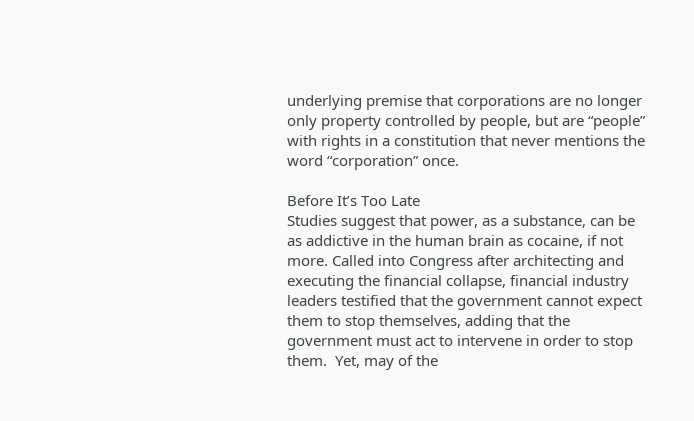underlying premise that corporations are no longer only property controlled by people, but are “people” with rights in a constitution that never mentions the word “corporation” once.

Before It’s Too Late
Studies suggest that power, as a substance, can be as addictive in the human brain as cocaine, if not more. Called into Congress after architecting and executing the financial collapse, financial industry leaders testified that the government cannot expect them to stop themselves, adding that the government must act to intervene in order to stop them.  Yet, may of the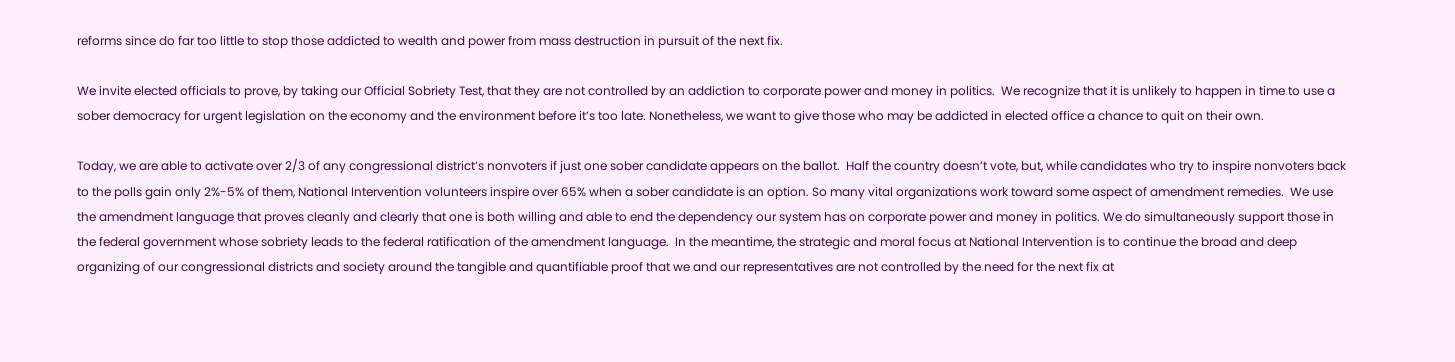reforms since do far too little to stop those addicted to wealth and power from mass destruction in pursuit of the next fix.

We invite elected officials to prove, by taking our Official Sobriety Test, that they are not controlled by an addiction to corporate power and money in politics.  We recognize that it is unlikely to happen in time to use a sober democracy for urgent legislation on the economy and the environment before it’s too late. Nonetheless, we want to give those who may be addicted in elected office a chance to quit on their own.

Today, we are able to activate over 2/3 of any congressional district’s nonvoters if just one sober candidate appears on the ballot.  Half the country doesn’t vote, but, while candidates who try to inspire nonvoters back to the polls gain only 2%-5% of them, National Intervention volunteers inspire over 65% when a sober candidate is an option. So many vital organizations work toward some aspect of amendment remedies.  We use the amendment language that proves cleanly and clearly that one is both willing and able to end the dependency our system has on corporate power and money in politics. We do simultaneously support those in the federal government whose sobriety leads to the federal ratification of the amendment language.  In the meantime, the strategic and moral focus at National Intervention is to continue the broad and deep organizing of our congressional districts and society around the tangible and quantifiable proof that we and our representatives are not controlled by the need for the next fix at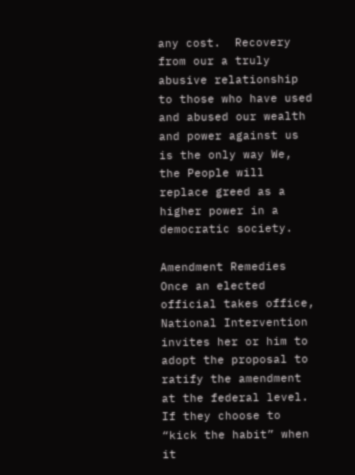any cost.  Recovery from our a truly abusive relationship to those who have used and abused our wealth and power against us is the only way We, the People will replace greed as a higher power in a democratic society.

Amendment Remedies
Once an elected official takes office, National Intervention invites her or him to adopt the proposal to ratify the amendment at the federal level. If they choose to “kick the habit” when it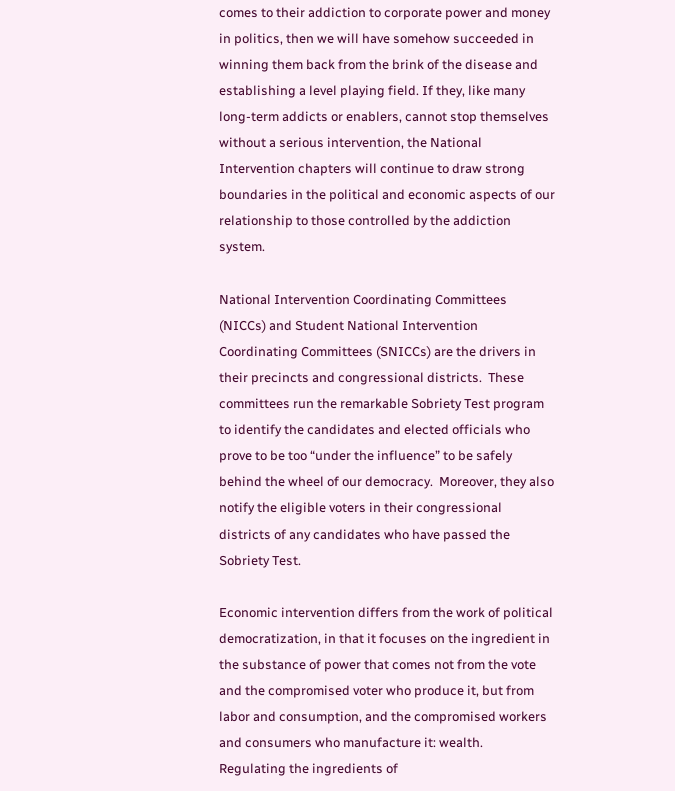comes to their addiction to corporate power and money in politics, then we will have somehow succeeded in winning them back from the brink of the disease and establishing a level playing field. If they, like many long-term addicts or enablers, cannot stop themselves without a serious intervention, the National Intervention chapters will continue to draw strong boundaries in the political and economic aspects of our relationship to those controlled by the addiction system.

National Intervention Coordinating Committees (NICCs) and Student National Intervention Coordinating Committees (SNICCs) are the drivers in their precincts and congressional districts.  These committees run the remarkable Sobriety Test program to identify the candidates and elected officials who prove to be too “under the influence” to be safely behind the wheel of our democracy.  Moreover, they also notify the eligible voters in their congressional districts of any candidates who have passed the Sobriety Test.

Economic intervention differs from the work of political democratization, in that it focuses on the ingredient in the substance of power that comes not from the vote and the compromised voter who produce it, but from labor and consumption, and the compromised workers and consumers who manufacture it: wealth.  Regulating the ingredients of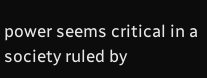power seems critical in a society ruled by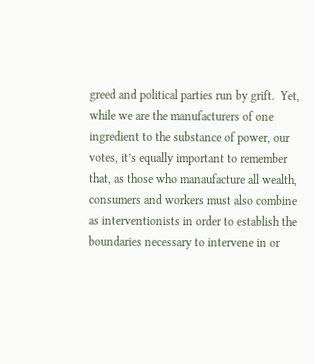greed and political parties run by grift.  Yet, while we are the manufacturers of one ingredient to the substance of power, our votes, it’s equally important to remember that, as those who manaufacture all wealth, consumers and workers must also combine as interventionists in order to establish the boundaries necessary to intervene in or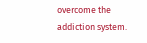overcome the addiction system.